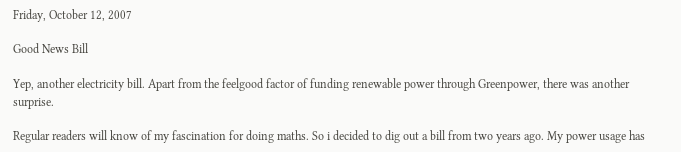Friday, October 12, 2007

Good News Bill

Yep, another electricity bill. Apart from the feelgood factor of funding renewable power through Greenpower, there was another surprise.

Regular readers will know of my fascination for doing maths. So i decided to dig out a bill from two years ago. My power usage has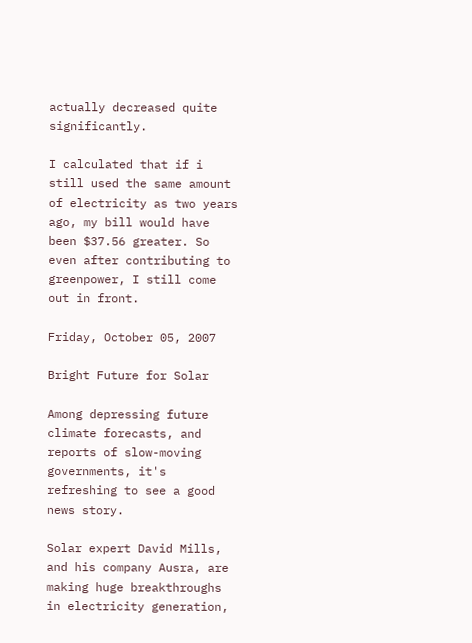actually decreased quite significantly.

I calculated that if i still used the same amount of electricity as two years ago, my bill would have been $37.56 greater. So even after contributing to greenpower, I still come out in front.

Friday, October 05, 2007

Bright Future for Solar

Among depressing future climate forecasts, and reports of slow-moving governments, it's refreshing to see a good news story.

Solar expert David Mills, and his company Ausra, are making huge breakthroughs in electricity generation,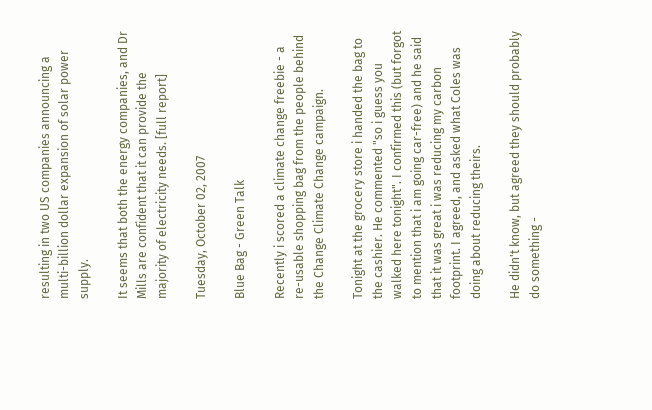resulting in two US companies announcing a multi-billion dollar expansion of solar power supply.

It seems that both the energy companies, and Dr Mills are confident that it can provide the majority of electricity needs. [full report]

Tuesday, October 02, 2007

Blue Bag - Green Talk

Recently i scored a climate change freebie - a re-usable shopping bag from the people behind the Change Climate Change campaign.

Tonight at the grocery store i handed the bag to the cashier. He commented "so i guess you walked here tonight". I confirmed this (but forgot to mention that i am going car-free) and he said that it was great i was reducing my carbon footprint. I agreed, and asked what Coles was doing about reducing theirs.

He didn't know, but agreed they should probably do something -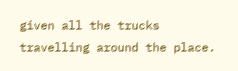given all the trucks travelling around the place.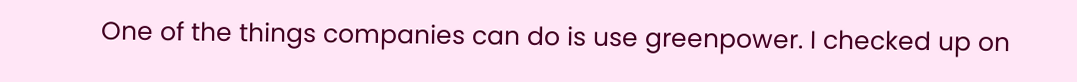One of the things companies can do is use greenpower. I checked up on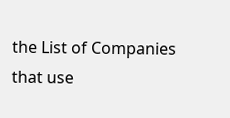the List of Companies that use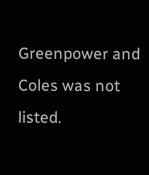Greenpower and Coles was not listed.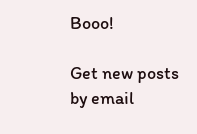Booo!

Get new posts by email